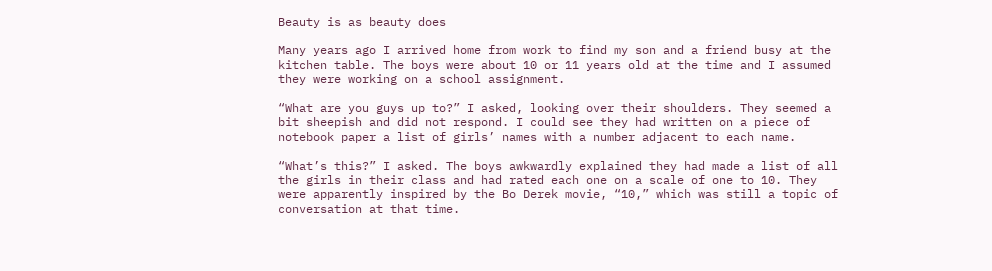Beauty is as beauty does

Many years ago I arrived home from work to find my son and a friend busy at the kitchen table. The boys were about 10 or 11 years old at the time and I assumed they were working on a school assignment.

“What are you guys up to?” I asked, looking over their shoulders. They seemed a bit sheepish and did not respond. I could see they had written on a piece of notebook paper a list of girls’ names with a number adjacent to each name.

“What’s this?” I asked. The boys awkwardly explained they had made a list of all the girls in their class and had rated each one on a scale of one to 10. They were apparently inspired by the Bo Derek movie, “10,” which was still a topic of conversation at that time.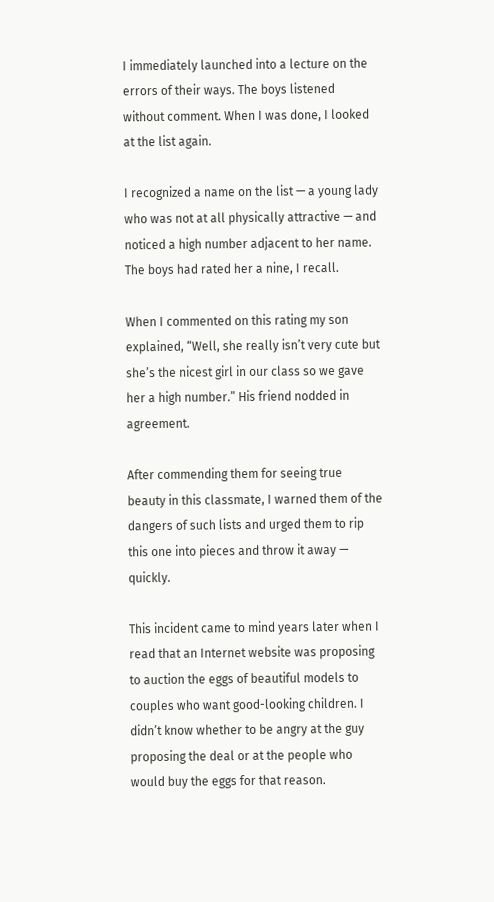I immediately launched into a lecture on the errors of their ways. The boys listened without comment. When I was done, I looked at the list again.

I recognized a name on the list — a young lady who was not at all physically attractive — and noticed a high number adjacent to her name. The boys had rated her a nine, I recall.

When I commented on this rating my son explained, “Well, she really isn’t very cute but she’s the nicest girl in our class so we gave her a high number.” His friend nodded in agreement.

After commending them for seeing true beauty in this classmate, I warned them of the dangers of such lists and urged them to rip this one into pieces and throw it away — quickly.

This incident came to mind years later when I read that an Internet website was proposing to auction the eggs of beautiful models to couples who want good-looking children. I didn’t know whether to be angry at the guy proposing the deal or at the people who would buy the eggs for that reason.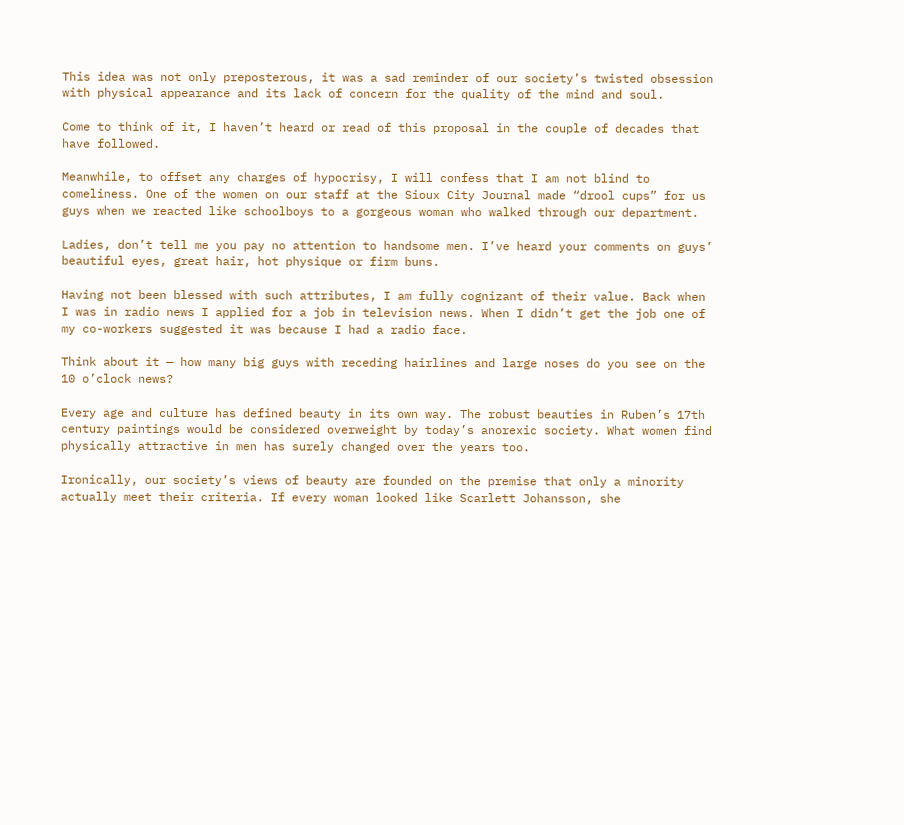This idea was not only preposterous, it was a sad reminder of our society’s twisted obsession with physical appearance and its lack of concern for the quality of the mind and soul.

Come to think of it, I haven’t heard or read of this proposal in the couple of decades that have followed.

Meanwhile, to offset any charges of hypocrisy, I will confess that I am not blind to comeliness. One of the women on our staff at the Sioux City Journal made “drool cups” for us guys when we reacted like schoolboys to a gorgeous woman who walked through our department.

Ladies, don’t tell me you pay no attention to handsome men. I’ve heard your comments on guys’ beautiful eyes, great hair, hot physique or firm buns.

Having not been blessed with such attributes, I am fully cognizant of their value. Back when I was in radio news I applied for a job in television news. When I didn’t get the job one of my co-workers suggested it was because I had a radio face.

Think about it — how many big guys with receding hairlines and large noses do you see on the 10 o’clock news?

Every age and culture has defined beauty in its own way. The robust beauties in Ruben’s 17th century paintings would be considered overweight by today’s anorexic society. What women find physically attractive in men has surely changed over the years too.

Ironically, our society’s views of beauty are founded on the premise that only a minority actually meet their criteria. If every woman looked like Scarlett Johansson, she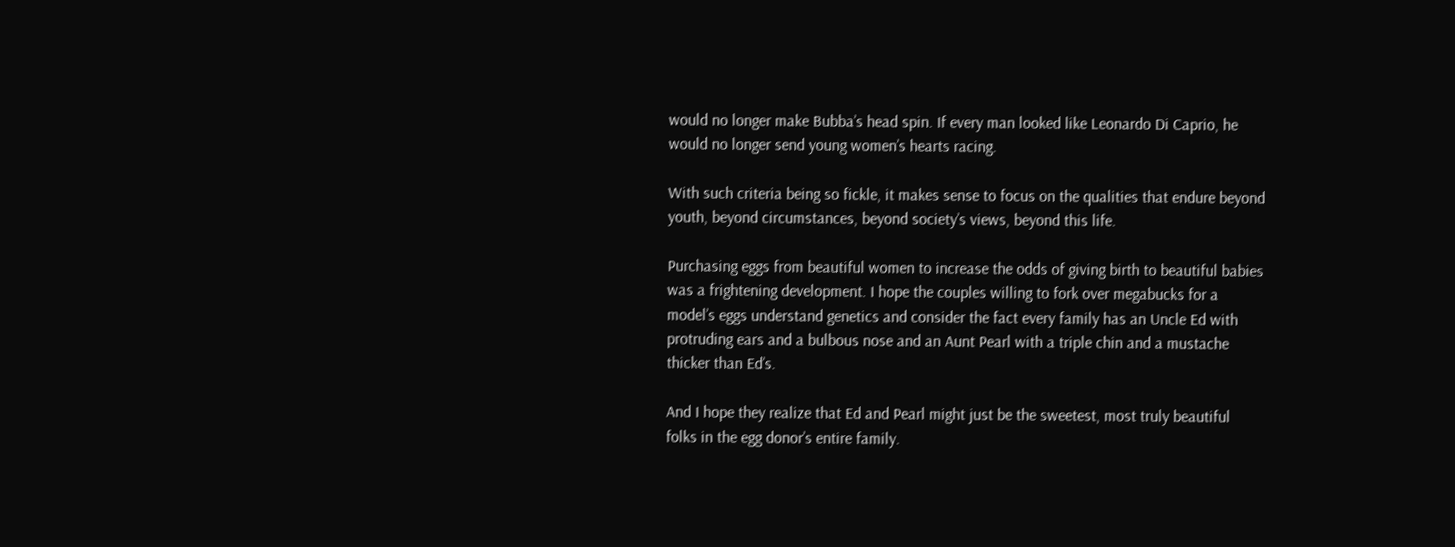would no longer make Bubba’s head spin. If every man looked like Leonardo Di Caprio, he would no longer send young women’s hearts racing.

With such criteria being so fickle, it makes sense to focus on the qualities that endure beyond youth, beyond circumstances, beyond society’s views, beyond this life.

Purchasing eggs from beautiful women to increase the odds of giving birth to beautiful babies was a frightening development. I hope the couples willing to fork over megabucks for a model’s eggs understand genetics and consider the fact every family has an Uncle Ed with protruding ears and a bulbous nose and an Aunt Pearl with a triple chin and a mustache thicker than Ed’s.

And I hope they realize that Ed and Pearl might just be the sweetest, most truly beautiful folks in the egg donor’s entire family.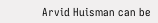Arvid Huisman can be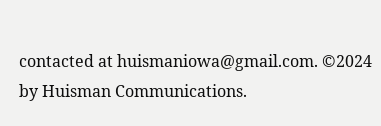contacted at huismaniowa@gmail.com. ©2024 by Huisman Communications.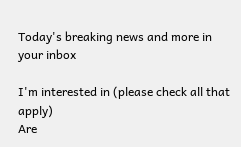Today's breaking news and more in your inbox

I'm interested in (please check all that apply)
Are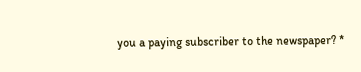you a paying subscriber to the newspaper? *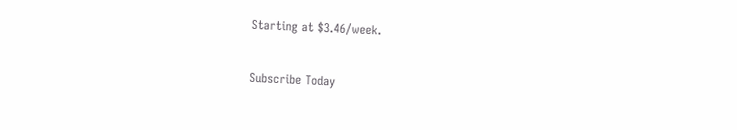Starting at $3.46/week.

Subscribe Today